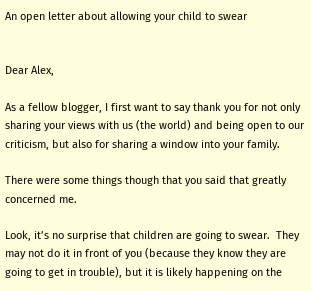An open letter about allowing your child to swear


Dear Alex,

As a fellow blogger, I first want to say thank you for not only sharing your views with us (the world) and being open to our criticism, but also for sharing a window into your family.

There were some things though that you said that greatly concerned me.

Look, it’s no surprise that children are going to swear.  They may not do it in front of you (because they know they are going to get in trouble), but it is likely happening on the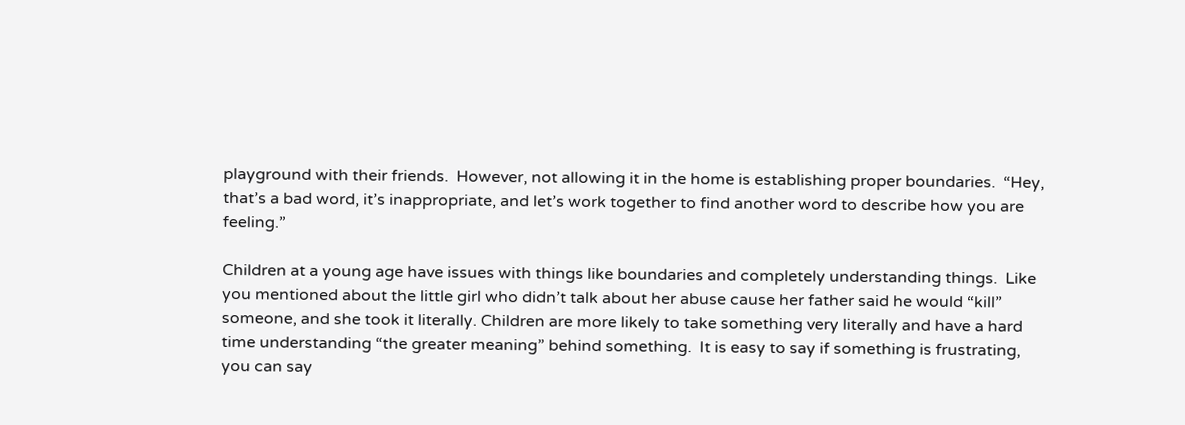playground with their friends.  However, not allowing it in the home is establishing proper boundaries.  “Hey, that’s a bad word, it’s inappropriate, and let’s work together to find another word to describe how you are feeling.”

Children at a young age have issues with things like boundaries and completely understanding things.  Like you mentioned about the little girl who didn’t talk about her abuse cause her father said he would “kill” someone, and she took it literally. Children are more likely to take something very literally and have a hard time understanding “the greater meaning” behind something.  It is easy to say if something is frustrating, you can say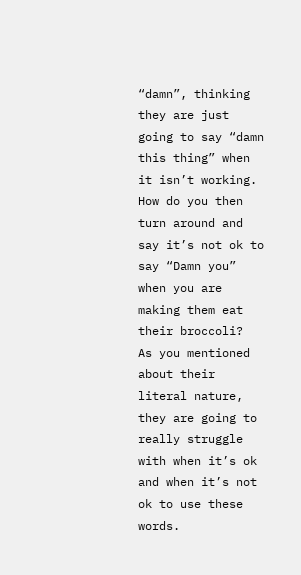“damn”, thinking they are just going to say “damn this thing” when it isn’t working.  How do you then turn around and say it’s not ok to say “Damn you” when you are making them eat their broccoli?  As you mentioned about their literal nature, they are going to really struggle with when it’s ok and when it’s not ok to use these words.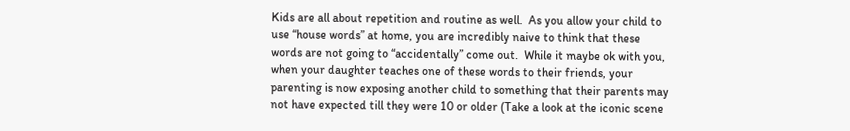Kids are all about repetition and routine as well.  As you allow your child to use “house words” at home, you are incredibly naive to think that these words are not going to “accidentally” come out.  While it maybe ok with you, when your daughter teaches one of these words to their friends, your parenting is now exposing another child to something that their parents may not have expected till they were 10 or older (Take a look at the iconic scene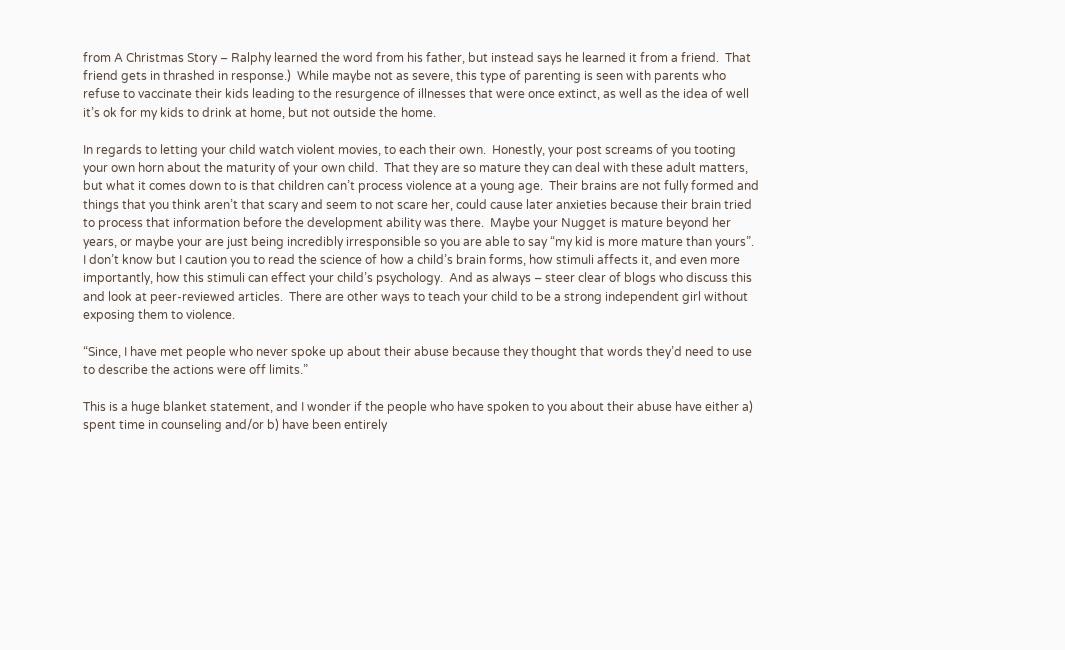from A Christmas Story – Ralphy learned the word from his father, but instead says he learned it from a friend.  That friend gets in thrashed in response.)  While maybe not as severe, this type of parenting is seen with parents who refuse to vaccinate their kids leading to the resurgence of illnesses that were once extinct, as well as the idea of well it’s ok for my kids to drink at home, but not outside the home.

In regards to letting your child watch violent movies, to each their own.  Honestly, your post screams of you tooting your own horn about the maturity of your own child.  That they are so mature they can deal with these adult matters, but what it comes down to is that children can’t process violence at a young age.  Their brains are not fully formed and things that you think aren’t that scary and seem to not scare her, could cause later anxieties because their brain tried to process that information before the development ability was there.  Maybe your Nugget is mature beyond her years, or maybe your are just being incredibly irresponsible so you are able to say “my kid is more mature than yours”.  I don’t know but I caution you to read the science of how a child’s brain forms, how stimuli affects it, and even more importantly, how this stimuli can effect your child’s psychology.  And as always – steer clear of blogs who discuss this and look at peer-reviewed articles.  There are other ways to teach your child to be a strong independent girl without exposing them to violence.

“Since, I have met people who never spoke up about their abuse because they thought that words they’d need to use to describe the actions were off limits.”

This is a huge blanket statement, and I wonder if the people who have spoken to you about their abuse have either a) spent time in counseling and/or b) have been entirely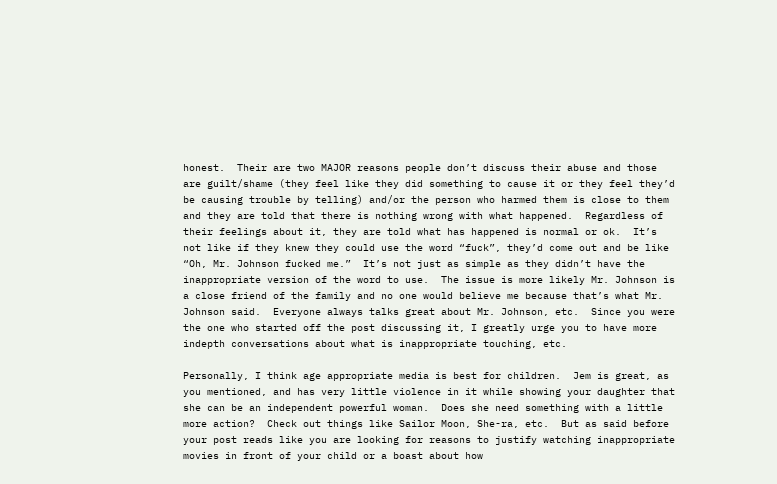honest.  Their are two MAJOR reasons people don’t discuss their abuse and those are guilt/shame (they feel like they did something to cause it or they feel they’d be causing trouble by telling) and/or the person who harmed them is close to them and they are told that there is nothing wrong with what happened.  Regardless of their feelings about it, they are told what has happened is normal or ok.  It’s not like if they knew they could use the word “fuck”, they’d come out and be like “Oh, Mr. Johnson fucked me.”  It’s not just as simple as they didn’t have the inappropriate version of the word to use.  The issue is more likely Mr. Johnson is a close friend of the family and no one would believe me because that’s what Mr. Johnson said.  Everyone always talks great about Mr. Johnson, etc.  Since you were the one who started off the post discussing it, I greatly urge you to have more indepth conversations about what is inappropriate touching, etc.

Personally, I think age appropriate media is best for children.  Jem is great, as you mentioned, and has very little violence in it while showing your daughter that she can be an independent powerful woman.  Does she need something with a little more action?  Check out things like Sailor Moon, She-ra, etc.  But as said before your post reads like you are looking for reasons to justify watching inappropriate movies in front of your child or a boast about how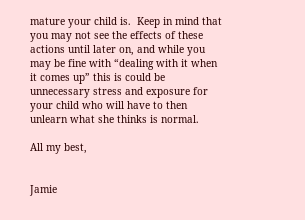mature your child is.  Keep in mind that you may not see the effects of these actions until later on, and while you may be fine with “dealing with it when it comes up” this is could be unnecessary stress and exposure for your child who will have to then unlearn what she thinks is normal.

All my best,


Jamie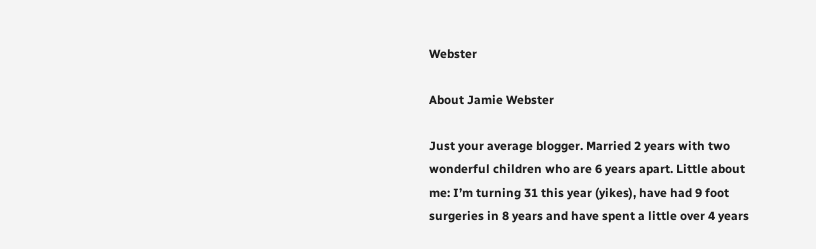Webster

About Jamie Webster

Just your average blogger. Married 2 years with two wonderful children who are 6 years apart. Little about me: I’m turning 31 this year (yikes), have had 9 foot surgeries in 8 years and have spent a little over 4 years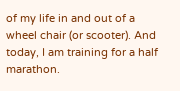of my life in and out of a wheel chair (or scooter). And today, I am training for a half marathon.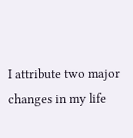I attribute two major changes in my life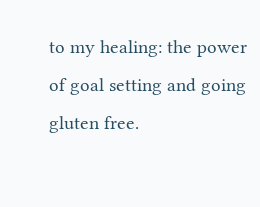to my healing: the power of goal setting and going gluten free.